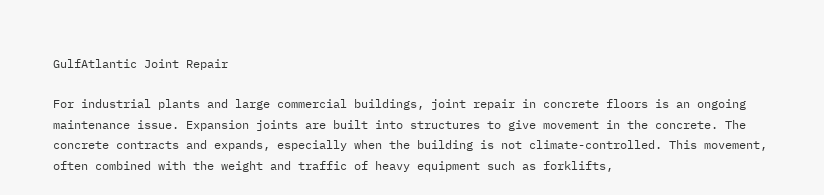GulfAtlantic Joint Repair

For industrial plants and large commercial buildings, joint repair in concrete floors is an ongoing maintenance issue. Expansion joints are built into structures to give movement in the concrete. The concrete contracts and expands, especially when the building is not climate-controlled. This movement, often combined with the weight and traffic of heavy equipment such as forklifts,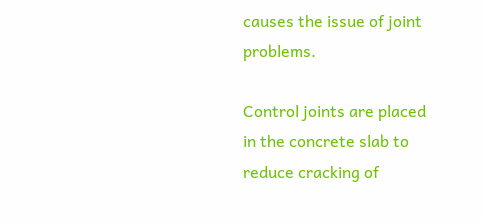causes the issue of joint problems.

Control joints are placed in the concrete slab to reduce cracking of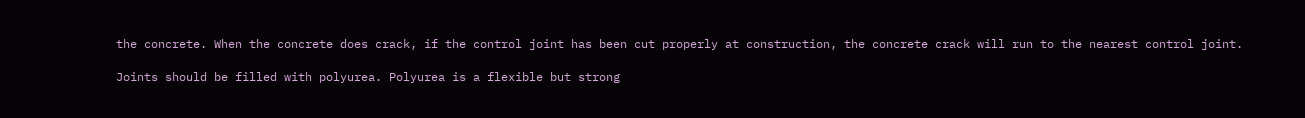the concrete. When the concrete does crack, if the control joint has been cut properly at construction, the concrete crack will run to the nearest control joint.

Joints should be filled with polyurea. Polyurea is a flexible but strong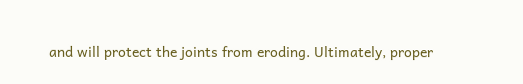and will protect the joints from eroding. Ultimately, proper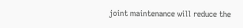joint maintenance will reduce the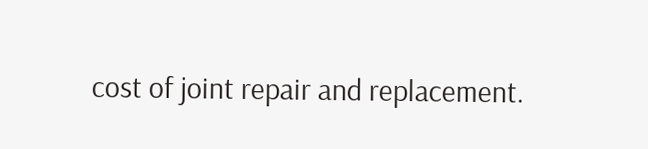cost of joint repair and replacement.